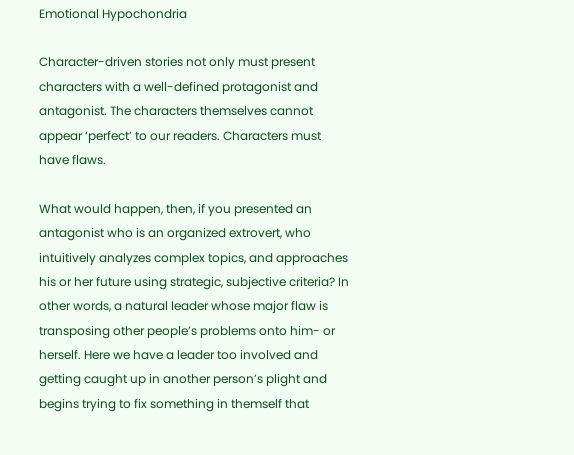Emotional Hypochondria

Character-driven stories not only must present characters with a well-defined protagonist and antagonist. The characters themselves cannot appear ‘perfect’ to our readers. Characters must have flaws.

What would happen, then, if you presented an antagonist who is an organized extrovert, who intuitively analyzes complex topics, and approaches his or her future using strategic, subjective criteria? In other words, a natural leader whose major flaw is transposing other people’s problems onto him- or herself. Here we have a leader too involved and getting caught up in another person’s plight and begins trying to fix something in themself that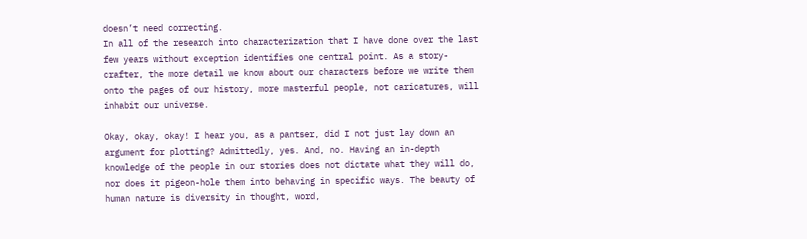doesn’t need correcting.
In all of the research into characterization that I have done over the last few years without exception identifies one central point. As a story-crafter, the more detail we know about our characters before we write them onto the pages of our history, more masterful people, not caricatures, will inhabit our universe.

Okay, okay, okay! I hear you, as a pantser, did I not just lay down an argument for plotting? Admittedly, yes. And, no. Having an in-depth knowledge of the people in our stories does not dictate what they will do, nor does it pigeon-hole them into behaving in specific ways. The beauty of human nature is diversity in thought, word,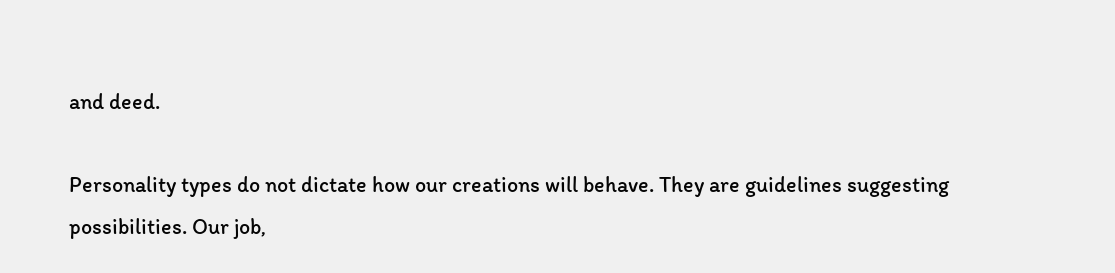and deed.

Personality types do not dictate how our creations will behave. They are guidelines suggesting possibilities. Our job,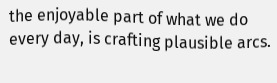the enjoyable part of what we do every day, is crafting plausible arcs.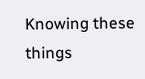Knowing these things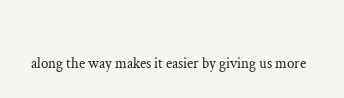along the way makes it easier by giving us more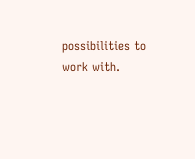possibilities to work with.